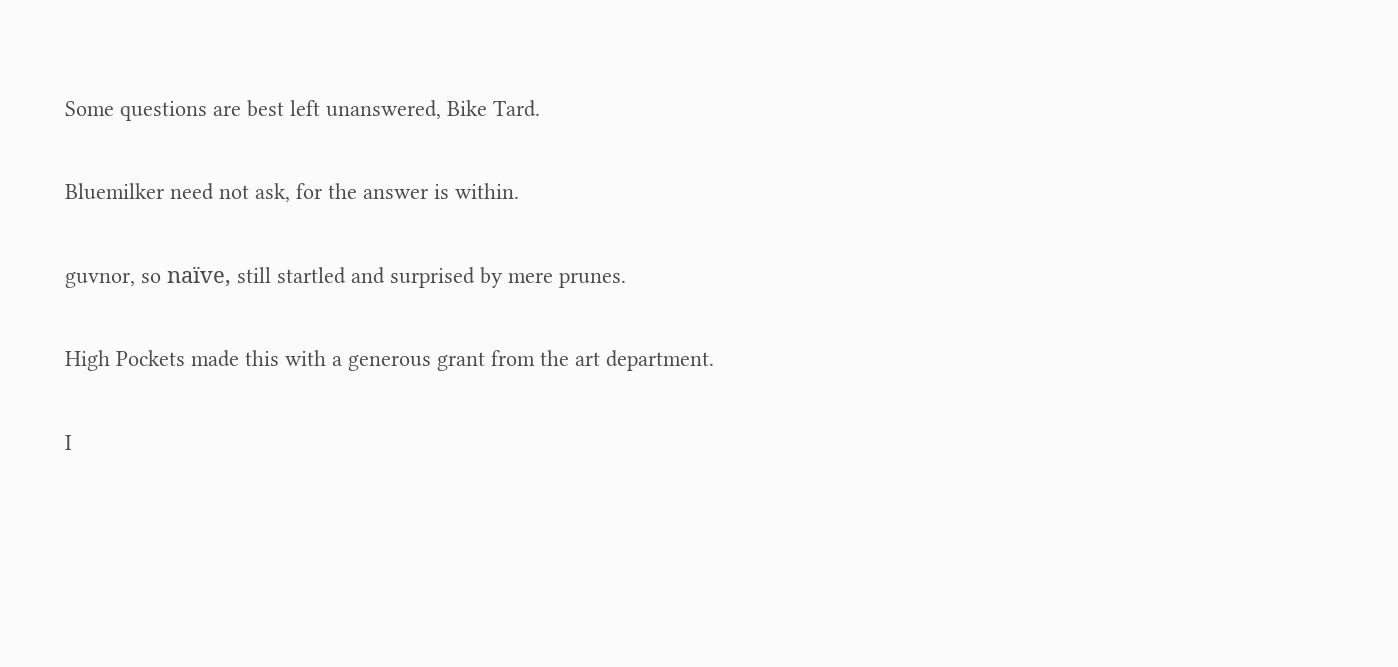Some questions are best left unanswered, Bike Tard.

Bluemilker need not ask, for the answer is within.

guvnor, so naïve, still startled and surprised by mere prunes.

High Pockets made this with a generous grant from the art department.

I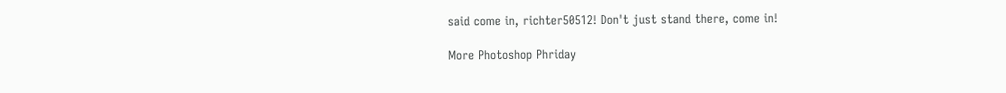said come in, richter50512! Don't just stand there, come in!

More Photoshop Phriday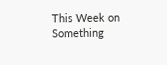This Week on Something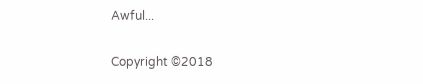Awful...

Copyright ©2018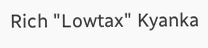Rich "Lowtax" Kyanka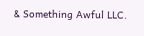& Something Awful LLC.